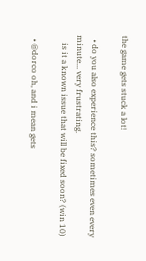the game gets stuck a lot!

  • do you also experience this? sometimes even every minute... very frustrating.
    is it a known issue that will be fixed soon? (win 10)

  • @dorco oh, and i mean gets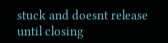stuck and doesnt release until closing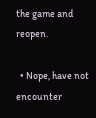the game and reopen.

  • Nope, have not encounter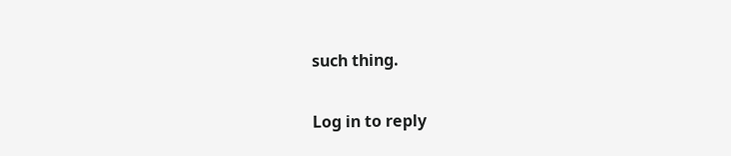such thing.

Log in to reply